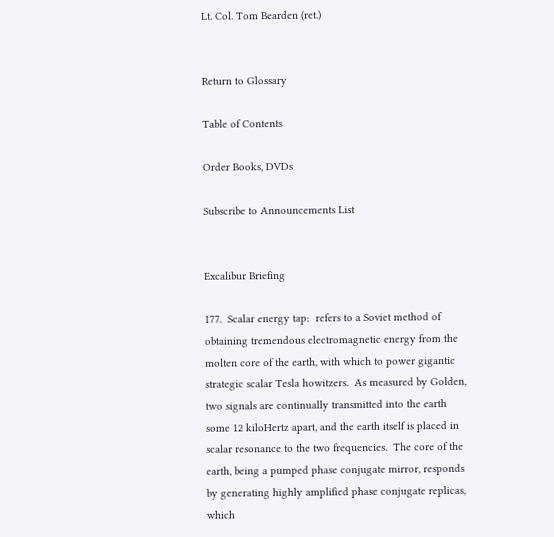Lt. Col. Tom Bearden (ret.)


Return to Glossary

Table of Contents

Order Books, DVDs

Subscribe to Announcements List


Excalibur Briefing

177.  Scalar energy tap:  refers to a Soviet method of obtaining tremendous electromagnetic energy from the molten core of the earth, with which to power gigantic strategic scalar Tesla howitzers.  As measured by Golden, two signals are continually transmitted into the earth some 12 kiloHertz apart, and the earth itself is placed in scalar resonance to the two frequencies.  The core of the earth, being a pumped phase conjugate mirror, responds by generating highly amplified phase conjugate replicas, which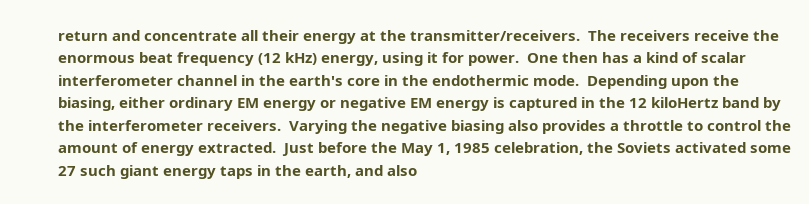return and concentrate all their energy at the transmitter/receivers.  The receivers receive the enormous beat frequency (12 kHz) energy, using it for power.  One then has a kind of scalar interferometer channel in the earth's core in the endothermic mode.  Depending upon the biasing, either ordinary EM energy or negative EM energy is captured in the 12 kiloHertz band by the interferometer receivers.  Varying the negative biasing also provides a throttle to control the amount of energy extracted.  Just before the May 1, 1985 celebration, the Soviets activated some 27 such giant energy taps in the earth, and also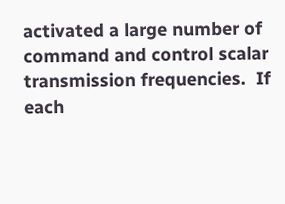activated a large number of command and control scalar transmission frequencies.  If each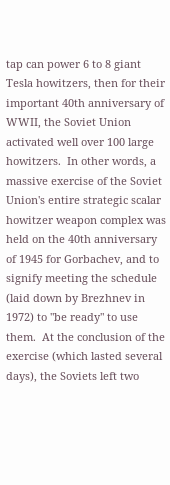tap can power 6 to 8 giant Tesla howitzers, then for their important 40th anniversary of WWII, the Soviet Union activated well over 100 large howitzers.  In other words, a massive exercise of the Soviet Union's entire strategic scalar howitzer weapon complex was held on the 40th anniversary of 1945 for Gorbachev, and to signify meeting the schedule (laid down by Brezhnev in 1972) to "be ready" to use them.  At the conclusion of the exercise (which lasted several days), the Soviets left two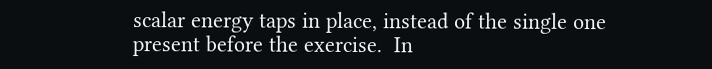scalar energy taps in place, instead of the single one present before the exercise.  In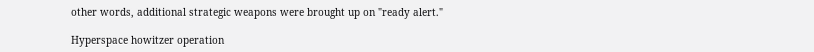other words, additional strategic weapons were brought up on "ready alert."

Hyperspace howitzer operation